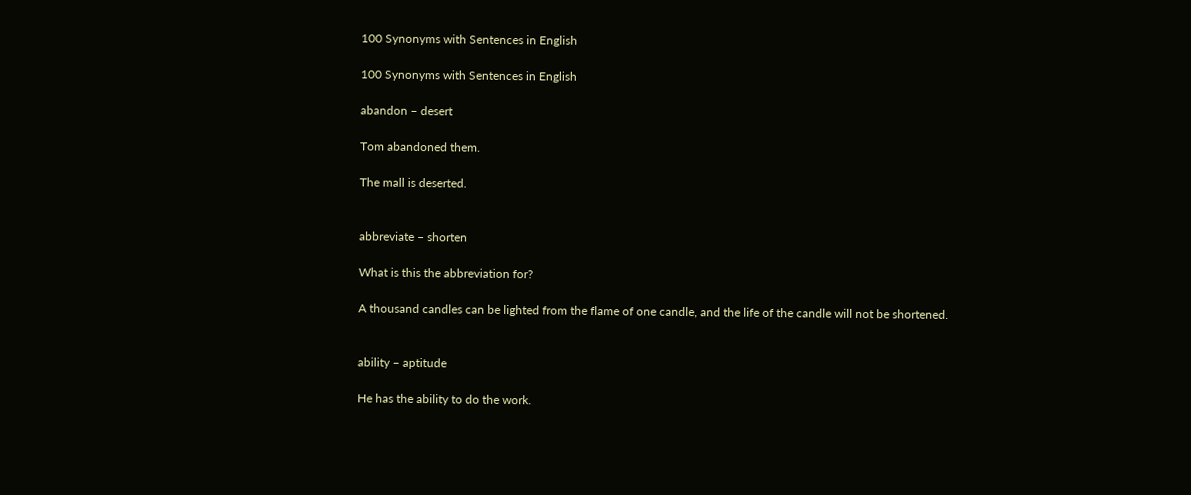100 Synonyms with Sentences in English

100 Synonyms with Sentences in English

abandon – desert

Tom abandoned them.

The mall is deserted.


abbreviate – shorten

What is this the abbreviation for?

A thousand candles can be lighted from the flame of one candle, and the life of the candle will not be shortened.


ability – aptitude

He has the ability to do the work.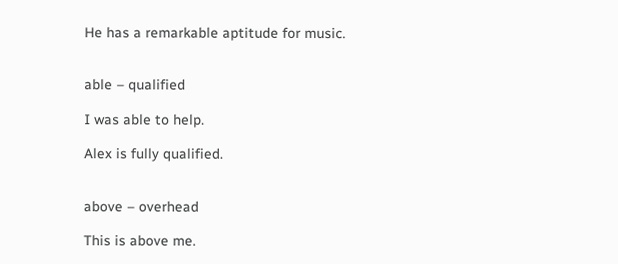He has a remarkable aptitude for music.


able – qualified

I was able to help.

Alex is fully qualified.


above – overhead

This is above me.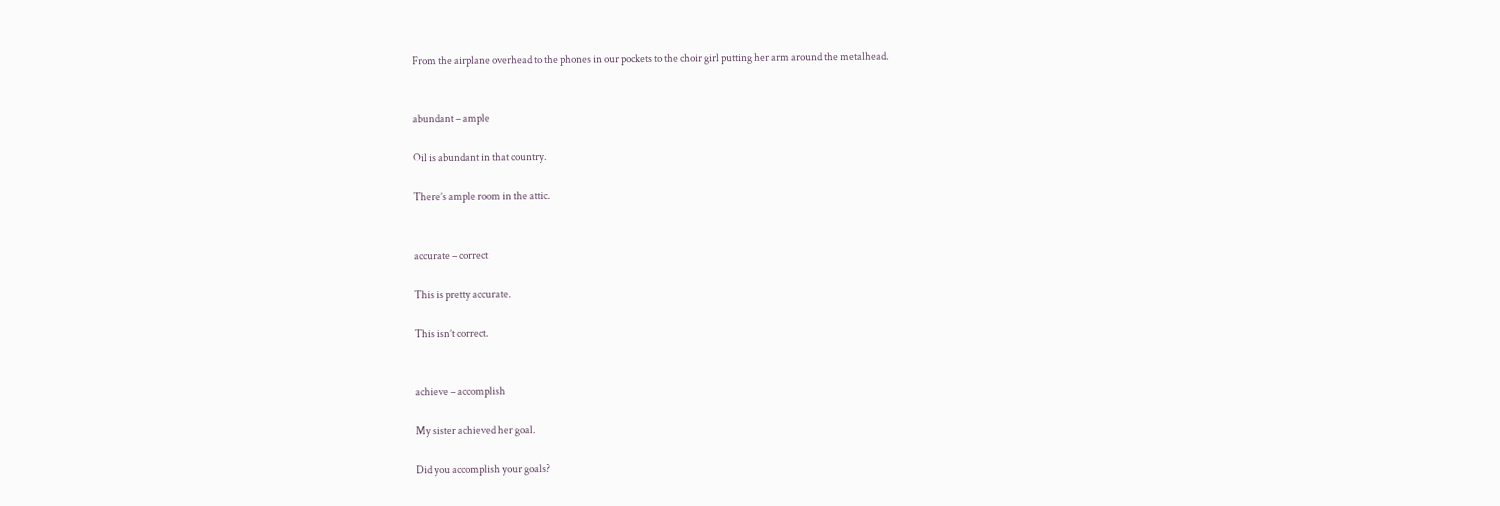From the airplane overhead to the phones in our pockets to the choir girl putting her arm around the metalhead.


abundant – ample

Oil is abundant in that country.

There’s ample room in the attic.


accurate – correct

This is pretty accurate.

This isn’t correct.


achieve – accomplish

My sister achieved her goal.

Did you accomplish your goals?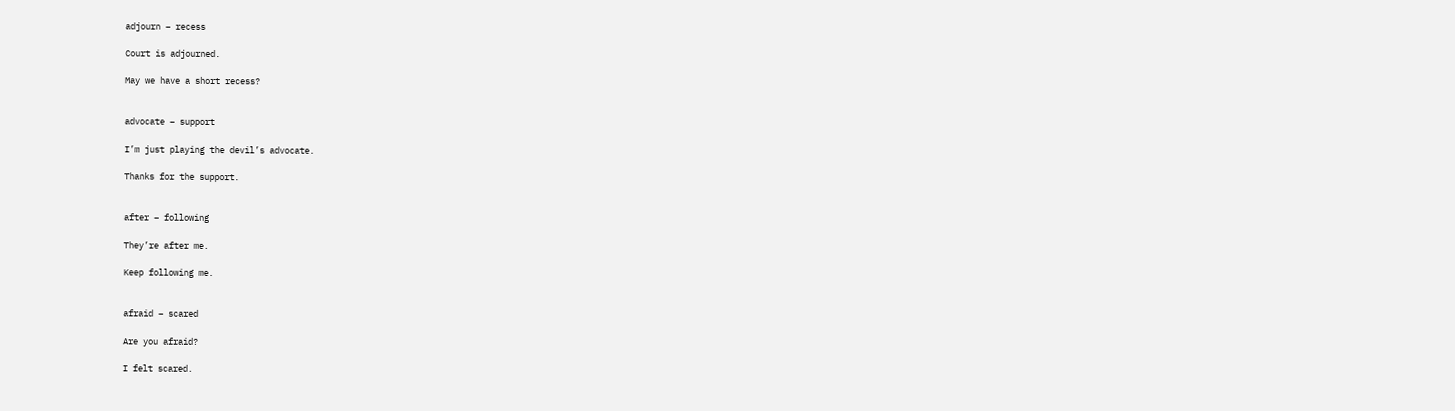adjourn – recess

Court is adjourned.

May we have a short recess?


advocate – support

I’m just playing the devil’s advocate.

Thanks for the support.


after – following

They’re after me.

Keep following me.


afraid – scared

Are you afraid?

I felt scared.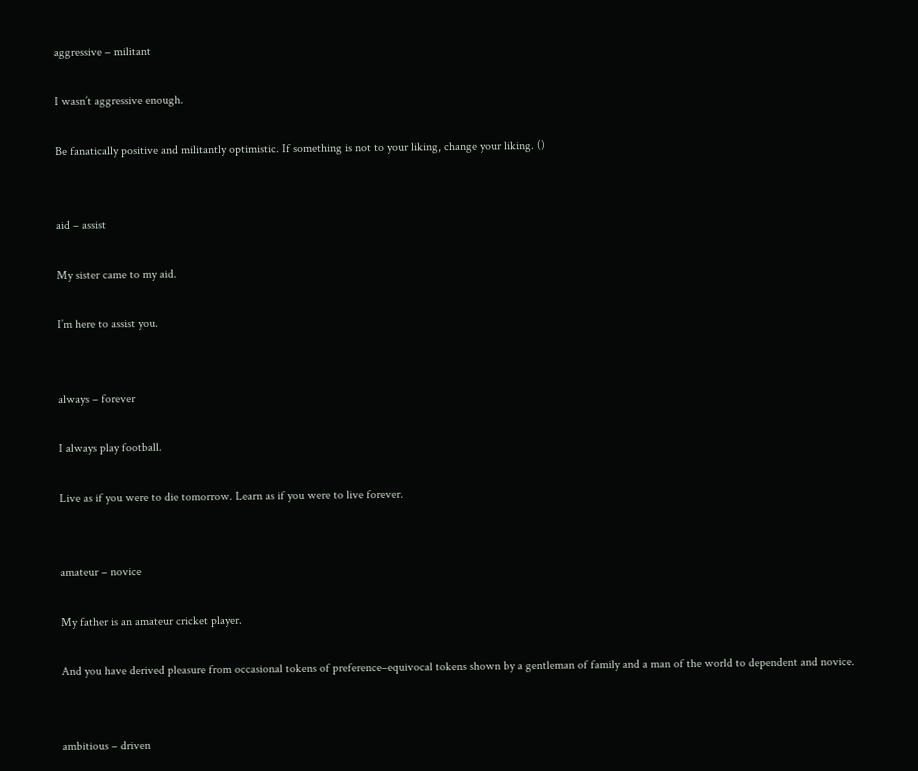aggressive – militant

I wasn’t aggressive enough.

Be fanatically positive and militantly optimistic. If something is not to your liking, change your liking. ()


aid – assist

My sister came to my aid.

I’m here to assist you.


always – forever

I always play football.

Live as if you were to die tomorrow. Learn as if you were to live forever.


amateur – novice

My father is an amateur cricket player.

And you have derived pleasure from occasional tokens of preference–equivocal tokens shown by a gentleman of family and a man of the world to dependent and novice.


ambitious – driven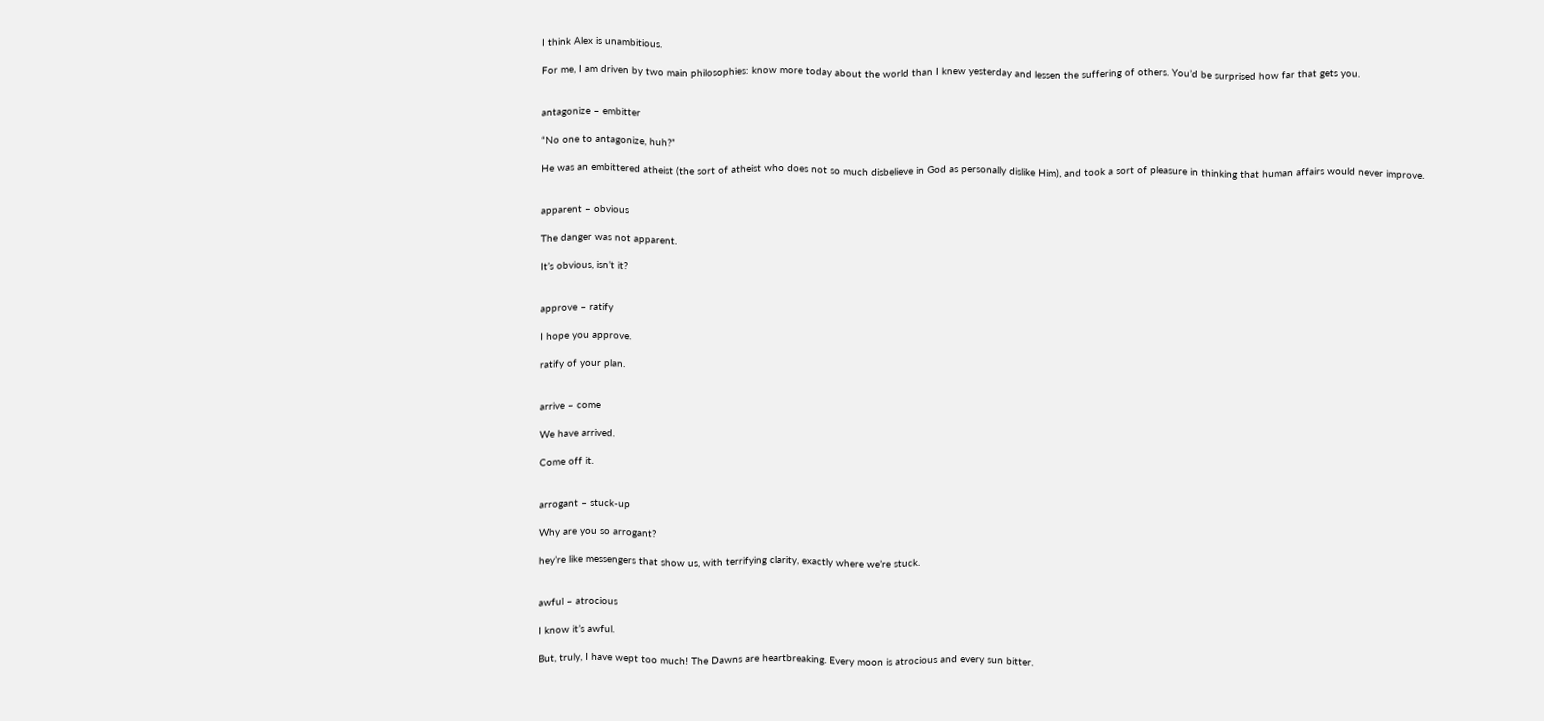I think Alex is unambitious.

For me, I am driven by two main philosophies: know more today about the world than I knew yesterday and lessen the suffering of others. You’d be surprised how far that gets you.


antagonize – embitter

“No one to antagonize, huh?”

He was an embittered atheist (the sort of atheist who does not so much disbelieve in God as personally dislike Him), and took a sort of pleasure in thinking that human affairs would never improve.


apparent – obvious

The danger was not apparent.

It’s obvious, isn’t it?


approve – ratify

I hope you approve.

ratify of your plan.


arrive – come

We have arrived.

Come off it.


arrogant – stuck-up

Why are you so arrogant?

hey’re like messengers that show us, with terrifying clarity, exactly where we’re stuck.


awful – atrocious

I know it’s awful.

But, truly, I have wept too much! The Dawns are heartbreaking. Every moon is atrocious and every sun bitter.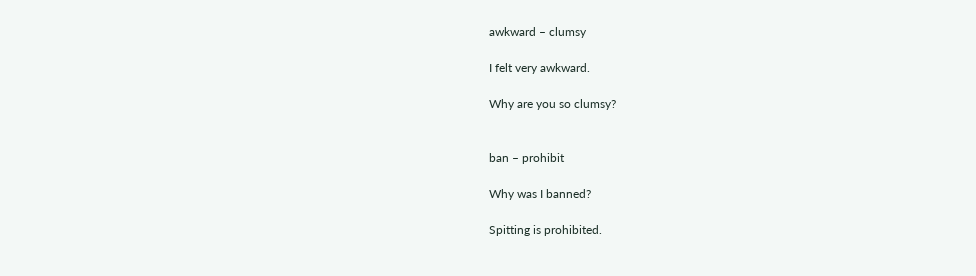awkward – clumsy

I felt very awkward.

Why are you so clumsy?


ban – prohibit

Why was I banned?

Spitting is prohibited.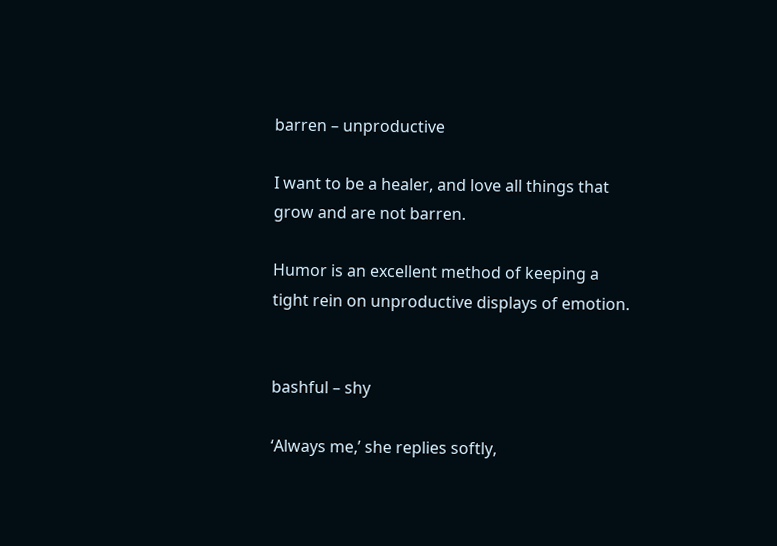barren – unproductive

I want to be a healer, and love all things that grow and are not barren.

Humor is an excellent method of keeping a tight rein on unproductive displays of emotion.


bashful – shy

‘Always me,’ she replies softly,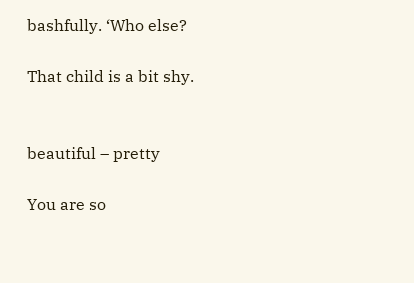bashfully. ‘Who else?

That child is a bit shy.


beautiful – pretty

You are so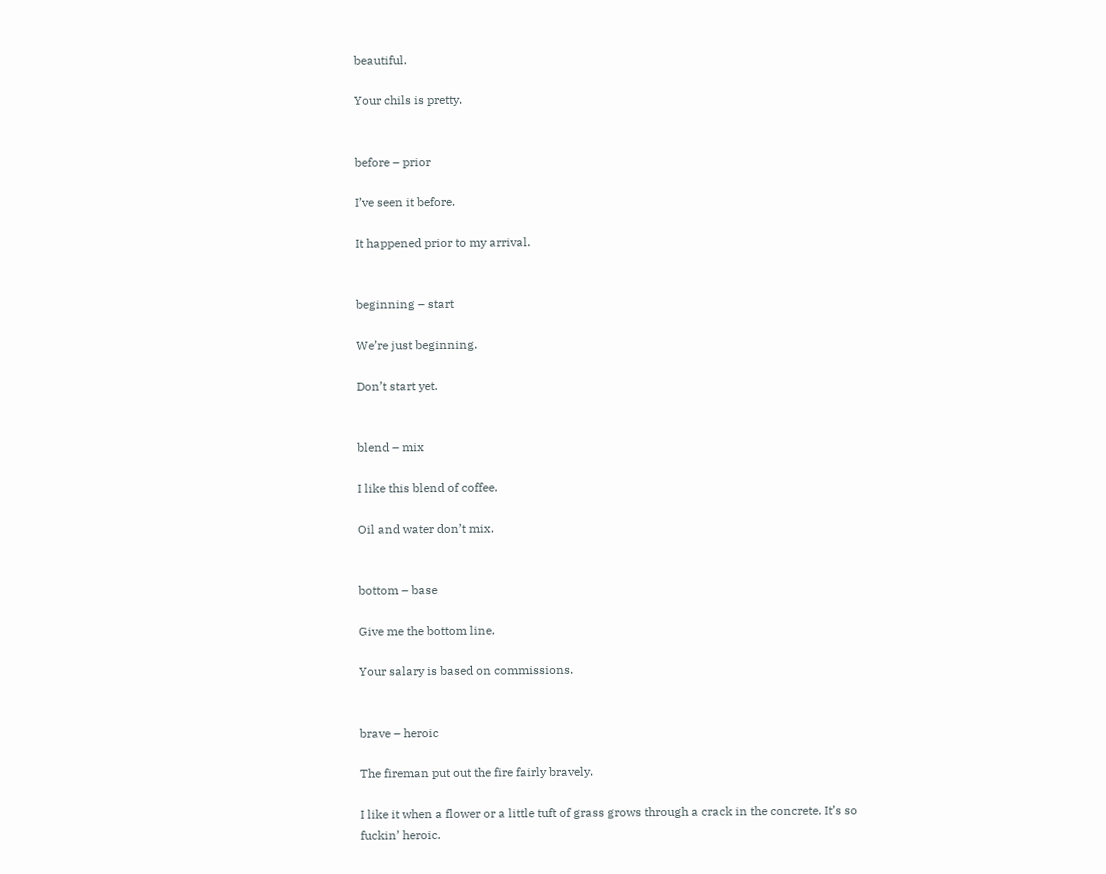beautiful.

Your chils is pretty.


before – prior

I’ve seen it before.

It happened prior to my arrival.


beginning – start

We’re just beginning.

Don’t start yet.


blend – mix

I like this blend of coffee.

Oil and water don’t mix.


bottom – base

Give me the bottom line.

Your salary is based on commissions.


brave – heroic

The fireman put out the fire fairly bravely.

I like it when a flower or a little tuft of grass grows through a crack in the concrete. It’s so fuckin’ heroic.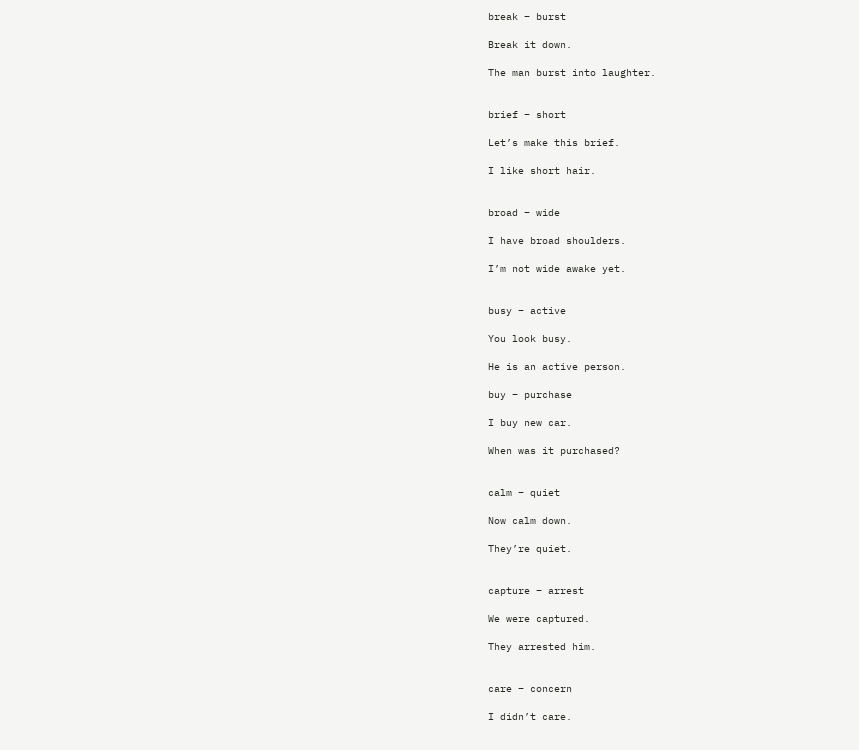break – burst

Break it down.

The man burst into laughter.


brief – short

Let’s make this brief.

I like short hair.


broad – wide

I have broad shoulders.

I’m not wide awake yet.


busy – active

You look busy.

He is an active person.

buy – purchase

I buy new car.

When was it purchased?


calm – quiet

Now calm down.

They’re quiet.


capture – arrest

We were captured.

They arrested him.


care – concern

I didn’t care.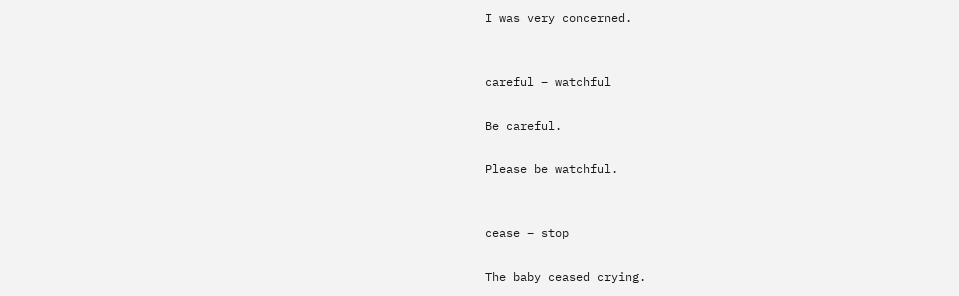I was very concerned.


careful – watchful

Be careful.

Please be watchful.


cease – stop

The baby ceased crying.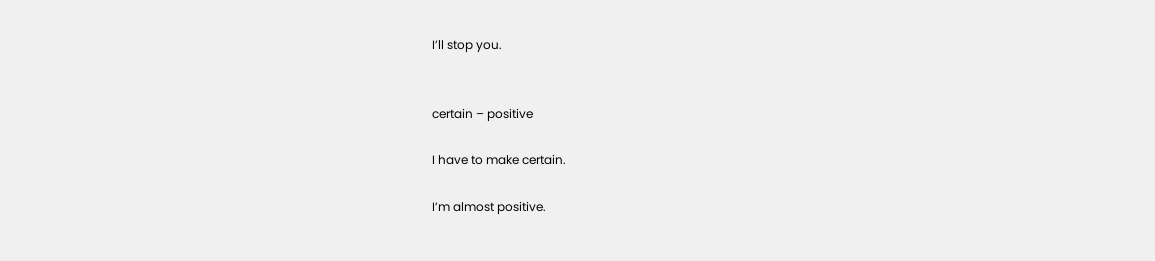I’ll stop you.


certain – positive

I have to make certain.

I’m almost positive.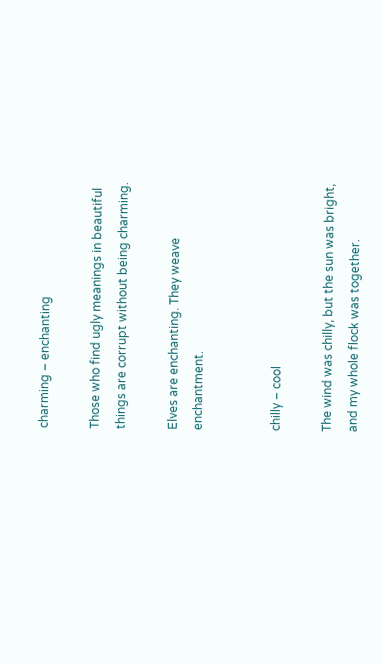charming – enchanting

Those who find ugly meanings in beautiful things are corrupt without being charming.

Elves are enchanting. They weave enchantment.


chilly – cool

The wind was chilly, but the sun was bright, and my whole flock was together.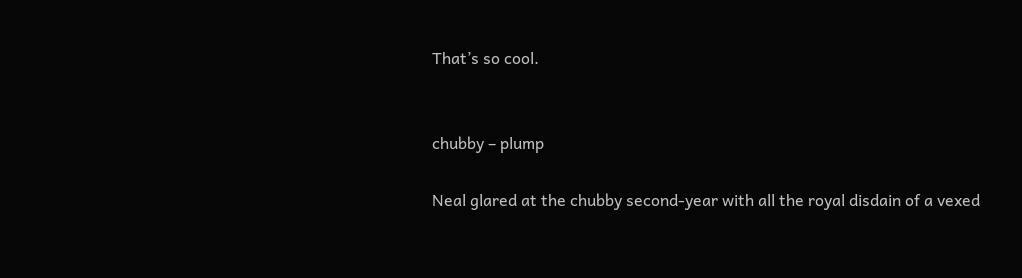That’s so cool.


chubby – plump

Neal glared at the chubby second-year with all the royal disdain of a vexed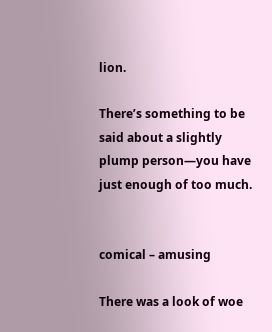lion.

There’s something to be said about a slightly plump person—you have just enough of too much.


comical – amusing

There was a look of woe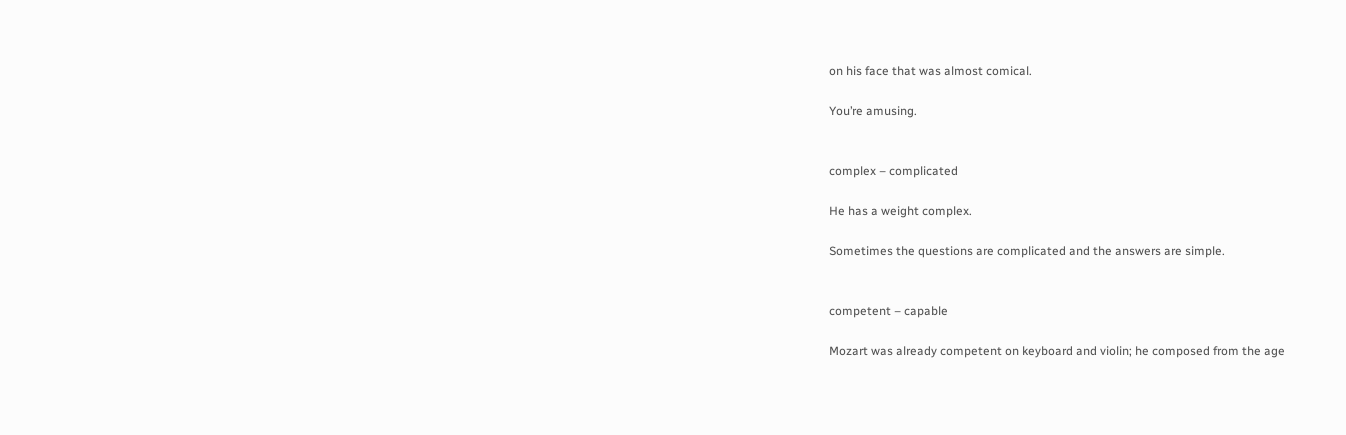on his face that was almost comical.

You’re amusing.


complex – complicated

He has a weight complex.

Sometimes the questions are complicated and the answers are simple.


competent – capable

Mozart was already competent on keyboard and violin; he composed from the age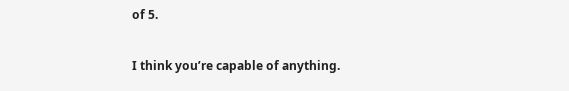of 5.

I think you’re capable of anything.